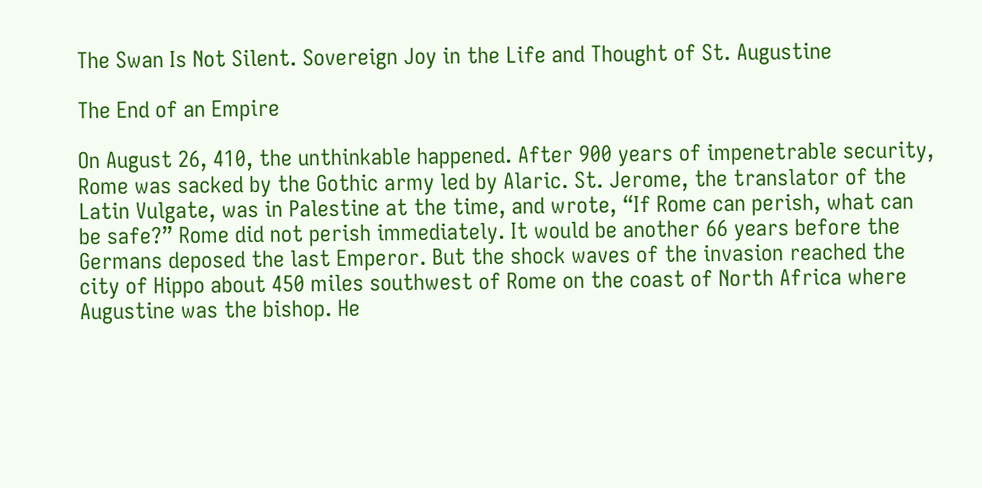The Swan Is Not Silent. Sovereign Joy in the Life and Thought of St. Augustine

The End of an Empire

On August 26, 410, the unthinkable happened. After 900 years of impenetrable security, Rome was sacked by the Gothic army led by Alaric. St. Jerome, the translator of the Latin Vulgate, was in Palestine at the time, and wrote, “If Rome can perish, what can be safe?” Rome did not perish immediately. It would be another 66 years before the Germans deposed the last Emperor. But the shock waves of the invasion reached the city of Hippo about 450 miles southwest of Rome on the coast of North Africa where Augustine was the bishop. He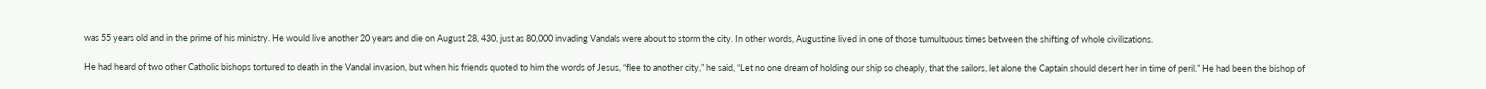was 55 years old and in the prime of his ministry. He would live another 20 years and die on August 28, 430, just as 80,000 invading Vandals were about to storm the city. In other words, Augustine lived in one of those tumultuous times between the shifting of whole civilizations.

He had heard of two other Catholic bishops tortured to death in the Vandal invasion, but when his friends quoted to him the words of Jesus, “flee to another city,” he said, “Let no one dream of holding our ship so cheaply, that the sailors, let alone the Captain should desert her in time of peril.” He had been the bishop of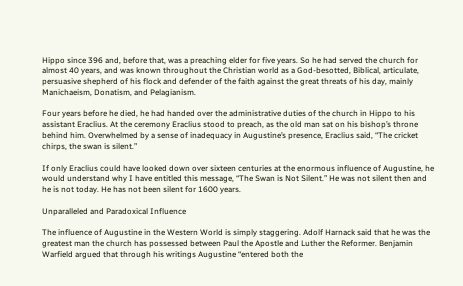Hippo since 396 and, before that, was a preaching elder for five years. So he had served the church for almost 40 years, and was known throughout the Christian world as a God-besotted, Biblical, articulate, persuasive shepherd of his flock and defender of the faith against the great threats of his day, mainly Manichaeism, Donatism, and Pelagianism.

Four years before he died, he had handed over the administrative duties of the church in Hippo to his assistant Eraclius. At the ceremony Eraclius stood to preach, as the old man sat on his bishop’s throne behind him. Overwhelmed by a sense of inadequacy in Augustine’s presence, Eraclius said, “The cricket chirps, the swan is silent.”

If only Eraclius could have looked down over sixteen centuries at the enormous influence of Augustine, he would understand why I have entitled this message, “The Swan is Not Silent.” He was not silent then and he is not today. He has not been silent for 1600 years.

Unparalleled and Paradoxical Influence

The influence of Augustine in the Western World is simply staggering. Adolf Harnack said that he was the greatest man the church has possessed between Paul the Apostle and Luther the Reformer. Benjamin Warfield argued that through his writings Augustine “entered both the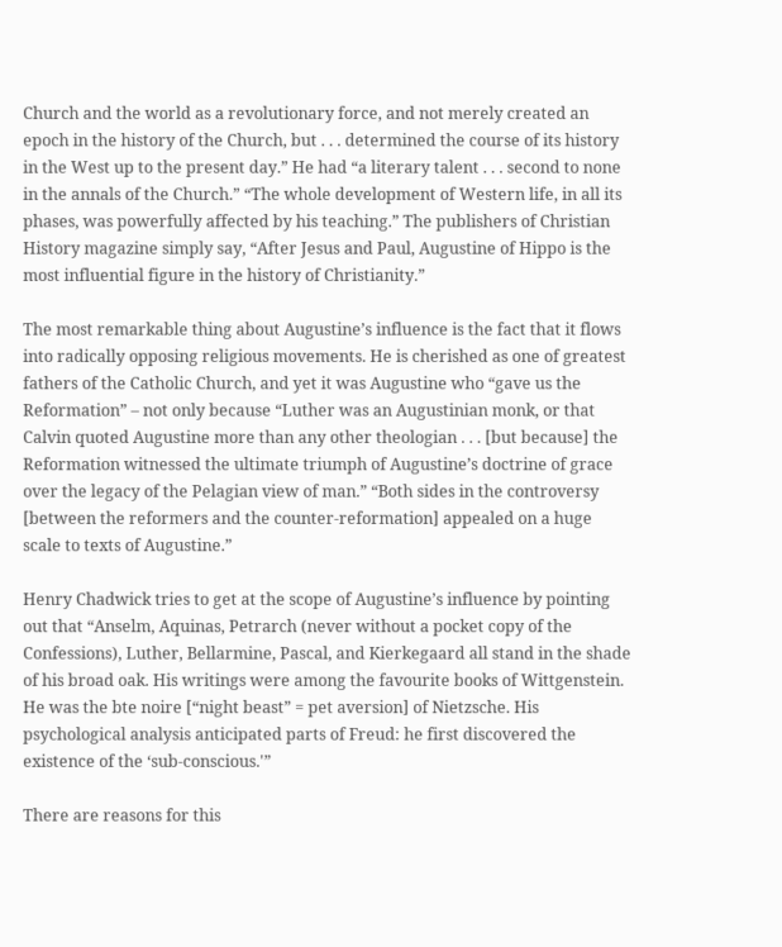Church and the world as a revolutionary force, and not merely created an epoch in the history of the Church, but . . . determined the course of its history in the West up to the present day.” He had “a literary talent . . . second to none in the annals of the Church.” “The whole development of Western life, in all its phases, was powerfully affected by his teaching.” The publishers of Christian History magazine simply say, “After Jesus and Paul, Augustine of Hippo is the most influential figure in the history of Christianity.”

The most remarkable thing about Augustine’s influence is the fact that it flows into radically opposing religious movements. He is cherished as one of greatest fathers of the Catholic Church, and yet it was Augustine who “gave us the Reformation” – not only because “Luther was an Augustinian monk, or that Calvin quoted Augustine more than any other theologian . . . [but because] the Reformation witnessed the ultimate triumph of Augustine’s doctrine of grace over the legacy of the Pelagian view of man.” “Both sides in the controversy [between the reformers and the counter-reformation] appealed on a huge scale to texts of Augustine.”

Henry Chadwick tries to get at the scope of Augustine’s influence by pointing out that “Anselm, Aquinas, Petrarch (never without a pocket copy of the Confessions), Luther, Bellarmine, Pascal, and Kierkegaard all stand in the shade of his broad oak. His writings were among the favourite books of Wittgenstein. He was the bte noire [“night beast” = pet aversion] of Nietzsche. His psychological analysis anticipated parts of Freud: he first discovered the existence of the ‘sub-conscious.'”

There are reasons for this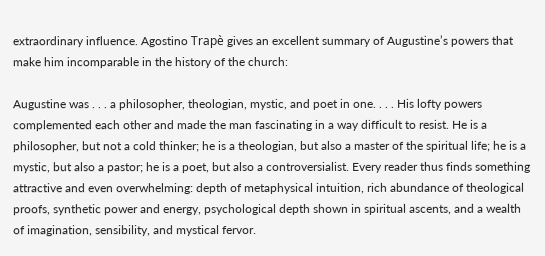extraordinary influence. Agostino Trapè gives an excellent summary of Augustine’s powers that make him incomparable in the history of the church:

Augustine was . . . a philosopher, theologian, mystic, and poet in one. . . . His lofty powers complemented each other and made the man fascinating in a way difficult to resist. He is a philosopher, but not a cold thinker; he is a theologian, but also a master of the spiritual life; he is a mystic, but also a pastor; he is a poet, but also a controversialist. Every reader thus finds something attractive and even overwhelming: depth of metaphysical intuition, rich abundance of theological proofs, synthetic power and energy, psychological depth shown in spiritual ascents, and a wealth of imagination, sensibility, and mystical fervor.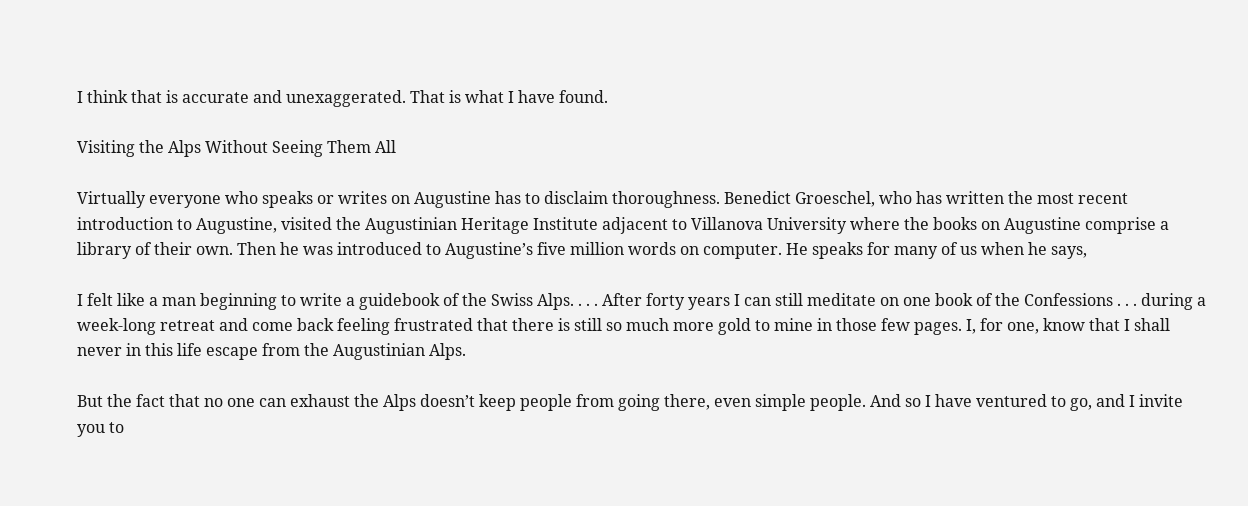I think that is accurate and unexaggerated. That is what I have found.

Visiting the Alps Without Seeing Them All

Virtually everyone who speaks or writes on Augustine has to disclaim thoroughness. Benedict Groeschel, who has written the most recent introduction to Augustine, visited the Augustinian Heritage Institute adjacent to Villanova University where the books on Augustine comprise a library of their own. Then he was introduced to Augustine’s five million words on computer. He speaks for many of us when he says,

I felt like a man beginning to write a guidebook of the Swiss Alps. . . . After forty years I can still meditate on one book of the Confessions . . . during a week-long retreat and come back feeling frustrated that there is still so much more gold to mine in those few pages. I, for one, know that I shall never in this life escape from the Augustinian Alps.

But the fact that no one can exhaust the Alps doesn’t keep people from going there, even simple people. And so I have ventured to go, and I invite you to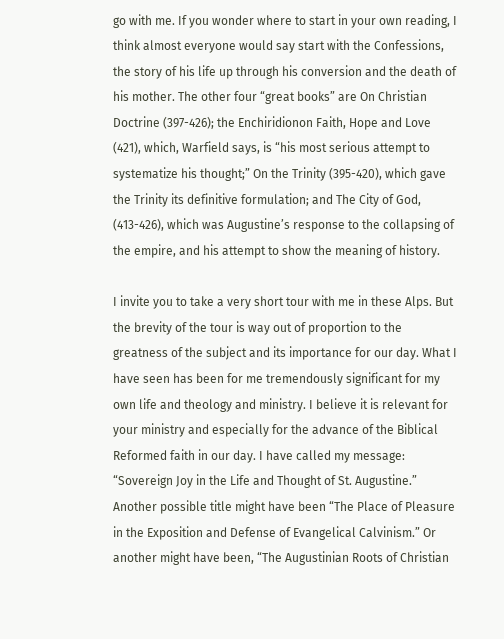go with me. If you wonder where to start in your own reading, I think almost everyone would say start with the Confessions, the story of his life up through his conversion and the death of his mother. The other four “great books” are On Christian Doctrine (397-426); the Enchiridionon Faith, Hope and Love (421), which, Warfield says, is “his most serious attempt to systematize his thought;” On the Trinity (395-420), which gave the Trinity its definitive formulation; and The City of God, (413-426), which was Augustine’s response to the collapsing of the empire, and his attempt to show the meaning of history.

I invite you to take a very short tour with me in these Alps. But the brevity of the tour is way out of proportion to the greatness of the subject and its importance for our day. What I have seen has been for me tremendously significant for my own life and theology and ministry. I believe it is relevant for your ministry and especially for the advance of the Biblical Reformed faith in our day. I have called my message: “Sovereign Joy in the Life and Thought of St. Augustine.” Another possible title might have been “The Place of Pleasure in the Exposition and Defense of Evangelical Calvinism.” Or another might have been, “The Augustinian Roots of Christian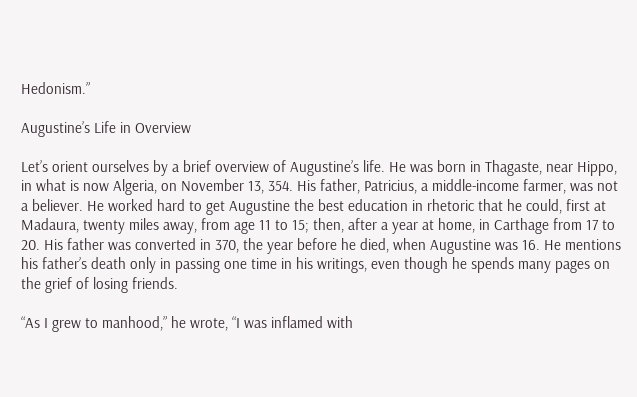Hedonism.”

Augustine’s Life in Overview

Let’s orient ourselves by a brief overview of Augustine’s life. He was born in Thagaste, near Hippo, in what is now Algeria, on November 13, 354. His father, Patricius, a middle-income farmer, was not a believer. He worked hard to get Augustine the best education in rhetoric that he could, first at Madaura, twenty miles away, from age 11 to 15; then, after a year at home, in Carthage from 17 to 20. His father was converted in 370, the year before he died, when Augustine was 16. He mentions his father’s death only in passing one time in his writings, even though he spends many pages on the grief of losing friends.

“As I grew to manhood,” he wrote, “I was inflamed with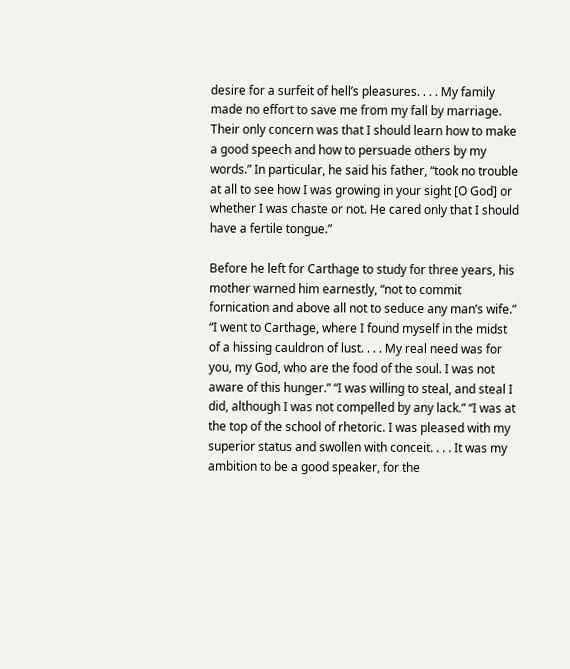desire for a surfeit of hell’s pleasures. . . . My family made no effort to save me from my fall by marriage. Their only concern was that I should learn how to make a good speech and how to persuade others by my words.” In particular, he said his father, “took no trouble at all to see how I was growing in your sight [O God] or whether I was chaste or not. He cared only that I should have a fertile tongue.”

Before he left for Carthage to study for three years, his mother warned him earnestly, “not to commit fornication and above all not to seduce any man’s wife.” “I went to Carthage, where I found myself in the midst of a hissing cauldron of lust. . . . My real need was for you, my God, who are the food of the soul. I was not aware of this hunger.” “I was willing to steal, and steal I did, although I was not compelled by any lack.” “I was at the top of the school of rhetoric. I was pleased with my superior status and swollen with conceit. . . . It was my ambition to be a good speaker, for the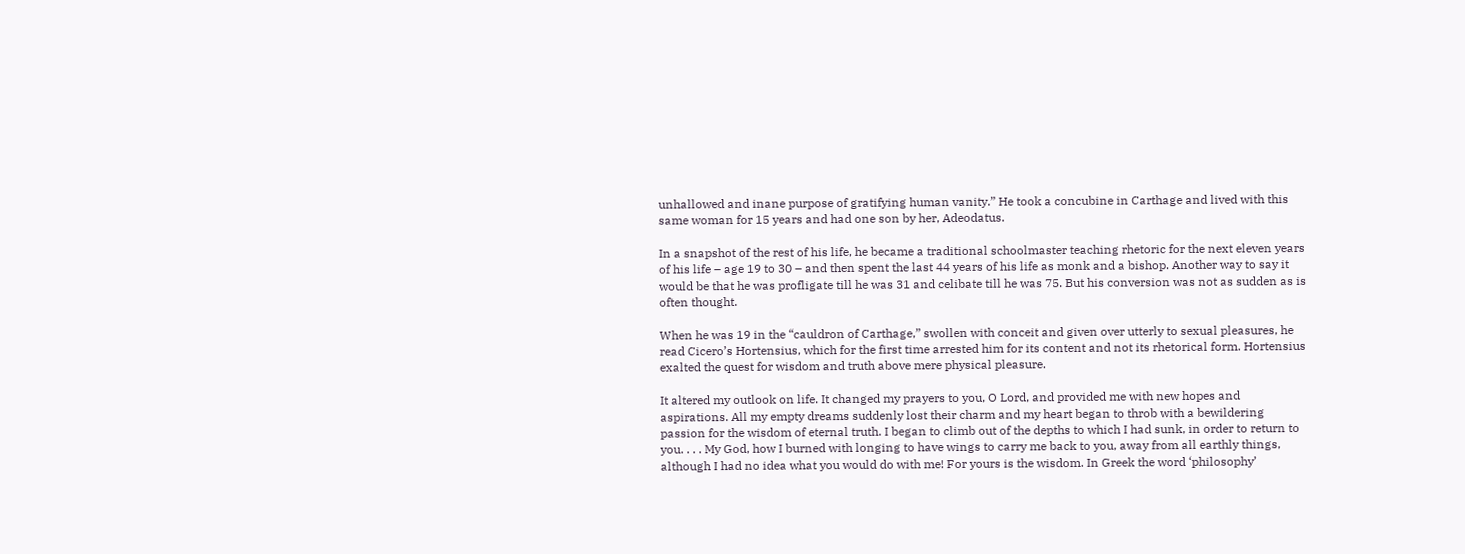unhallowed and inane purpose of gratifying human vanity.” He took a concubine in Carthage and lived with this same woman for 15 years and had one son by her, Adeodatus.

In a snapshot of the rest of his life, he became a traditional schoolmaster teaching rhetoric for the next eleven years of his life – age 19 to 30 – and then spent the last 44 years of his life as monk and a bishop. Another way to say it would be that he was profligate till he was 31 and celibate till he was 75. But his conversion was not as sudden as is often thought.

When he was 19 in the “cauldron of Carthage,” swollen with conceit and given over utterly to sexual pleasures, he read Cicero’s Hortensius, which for the first time arrested him for its content and not its rhetorical form. Hortensius exalted the quest for wisdom and truth above mere physical pleasure.

It altered my outlook on life. It changed my prayers to you, O Lord, and provided me with new hopes and aspirations. All my empty dreams suddenly lost their charm and my heart began to throb with a bewildering passion for the wisdom of eternal truth. I began to climb out of the depths to which I had sunk, in order to return to you. . . . My God, how I burned with longing to have wings to carry me back to you, away from all earthly things, although I had no idea what you would do with me! For yours is the wisdom. In Greek the word ‘philosophy’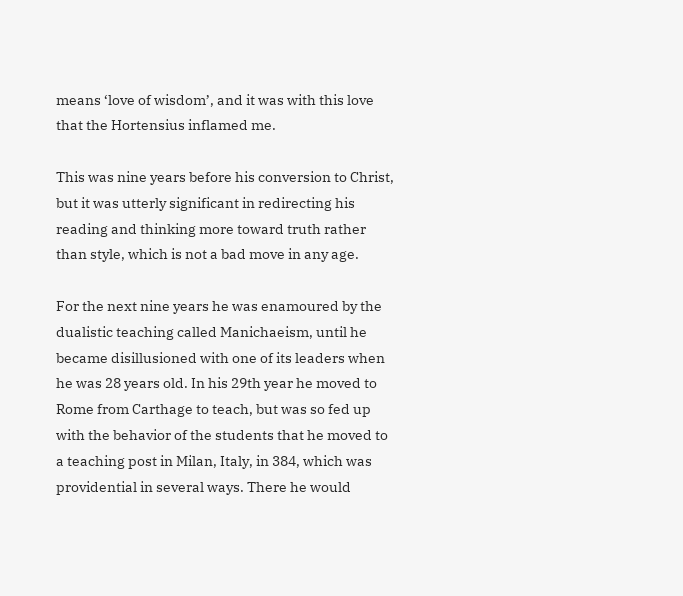means ‘love of wisdom’, and it was with this love that the Hortensius inflamed me.

This was nine years before his conversion to Christ, but it was utterly significant in redirecting his reading and thinking more toward truth rather than style, which is not a bad move in any age.

For the next nine years he was enamoured by the dualistic teaching called Manichaeism, until he became disillusioned with one of its leaders when he was 28 years old. In his 29th year he moved to Rome from Carthage to teach, but was so fed up with the behavior of the students that he moved to a teaching post in Milan, Italy, in 384, which was providential in several ways. There he would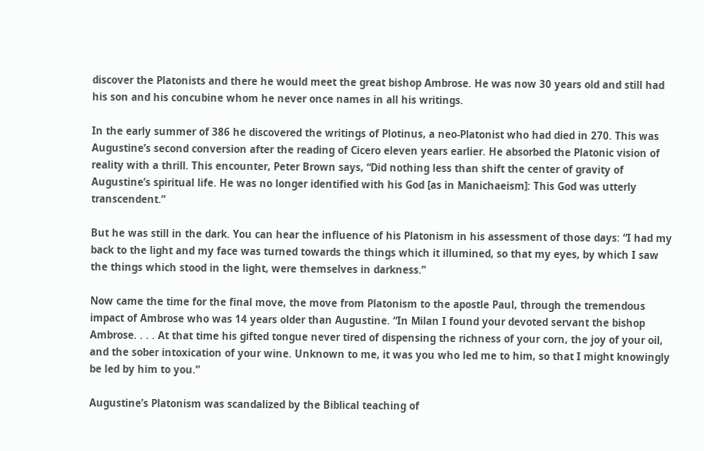discover the Platonists and there he would meet the great bishop Ambrose. He was now 30 years old and still had his son and his concubine whom he never once names in all his writings.

In the early summer of 386 he discovered the writings of Plotinus, a neo-Platonist who had died in 270. This was Augustine’s second conversion after the reading of Cicero eleven years earlier. He absorbed the Platonic vision of reality with a thrill. This encounter, Peter Brown says, “Did nothing less than shift the center of gravity of Augustine’s spiritual life. He was no longer identified with his God [as in Manichaeism]: This God was utterly transcendent.”

But he was still in the dark. You can hear the influence of his Platonism in his assessment of those days: “I had my back to the light and my face was turned towards the things which it illumined, so that my eyes, by which I saw the things which stood in the light, were themselves in darkness.”

Now came the time for the final move, the move from Platonism to the apostle Paul, through the tremendous impact of Ambrose who was 14 years older than Augustine. “In Milan I found your devoted servant the bishop Ambrose. . . . At that time his gifted tongue never tired of dispensing the richness of your corn, the joy of your oil, and the sober intoxication of your wine. Unknown to me, it was you who led me to him, so that I might knowingly be led by him to you.”

Augustine’s Platonism was scandalized by the Biblical teaching of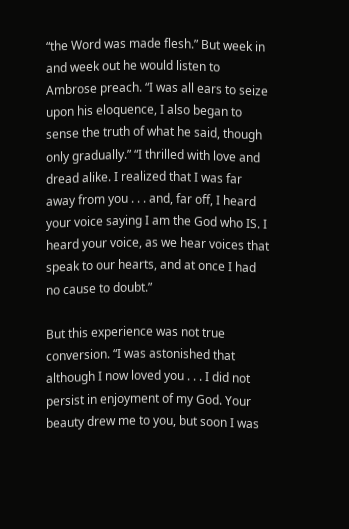“the Word was made flesh.” But week in and week out he would listen to Ambrose preach. “I was all ears to seize upon his eloquence, I also began to sense the truth of what he said, though only gradually.” “I thrilled with love and dread alike. I realized that I was far away from you . . . and, far off, I heard your voice saying I am the God who IS. I heard your voice, as we hear voices that speak to our hearts, and at once I had no cause to doubt.”

But this experience was not true conversion. “I was astonished that although I now loved you . . . I did not persist in enjoyment of my God. Your beauty drew me to you, but soon I was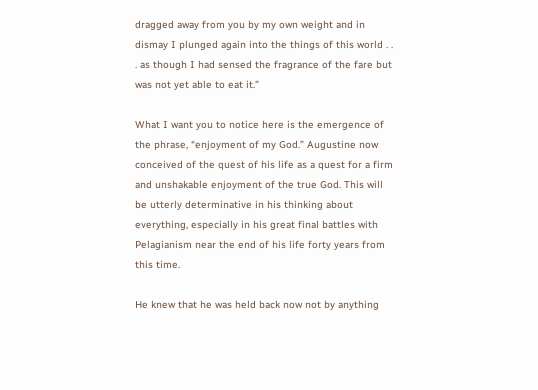dragged away from you by my own weight and in dismay I plunged again into the things of this world . . . as though I had sensed the fragrance of the fare but was not yet able to eat it.”

What I want you to notice here is the emergence of the phrase, “enjoyment of my God.” Augustine now conceived of the quest of his life as a quest for a firm and unshakable enjoyment of the true God. This will be utterly determinative in his thinking about everything, especially in his great final battles with Pelagianism near the end of his life forty years from this time.

He knew that he was held back now not by anything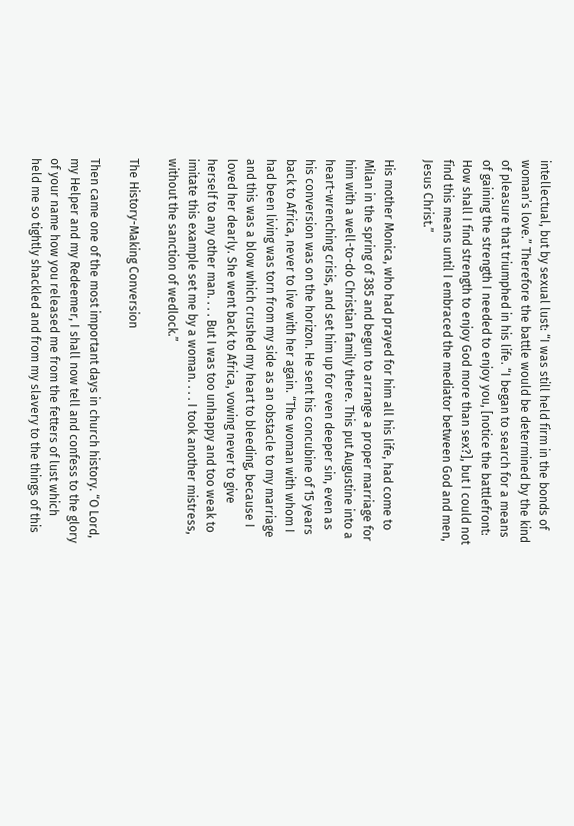intellectual, but by sexual lust: “I was still held firm in the bonds of woman’s love.” Therefore the battle would be determined by the kind of pleasure that triumphed in his life. “I began to search for a means of gaining the strength I needed to enjoy you, [notice the battlefront: How shall I find strength to enjoy God more than sex?], but I could not find this means until I embraced the mediator between God and men, Jesus Christ.”

His mother Monica, who had prayed for him all his life, had come to Milan in the spring of 385 and begun to arrange a proper marriage for him with a well-to-do Christian family there. This put Augustine into a heart-wrenching crisis, and set him up for even deeper sin, even as his conversion was on the horizon. He sent his concubine of 15 years back to Africa, never to live with her again. “The woman with whom I had been living was torn from my side as an obstacle to my marriage and this was a blow which crushed my heart to bleeding, because I loved her dearly. She went back to Africa, vowing never to give herself to any other man. . . . But I was too unhappy and too weak to imitate this example set me by a woman. . . . I took another mistress, without the sanction of wedlock.”

The History-Making Conversion

Then came one of the most important days in church history. “O Lord, my Helper and my Redeemer, I shall now tell and confess to the glory of your name how you released me from the fetters of lust which held me so tightly shackled and from my slavery to the things of this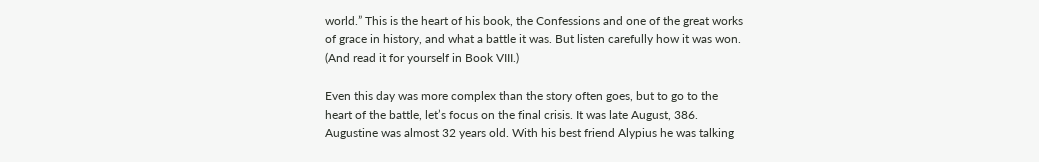world.” This is the heart of his book, the Confessions and one of the great works of grace in history, and what a battle it was. But listen carefully how it was won. (And read it for yourself in Book VIII.)

Even this day was more complex than the story often goes, but to go to the heart of the battle, let’s focus on the final crisis. It was late August, 386. Augustine was almost 32 years old. With his best friend Alypius he was talking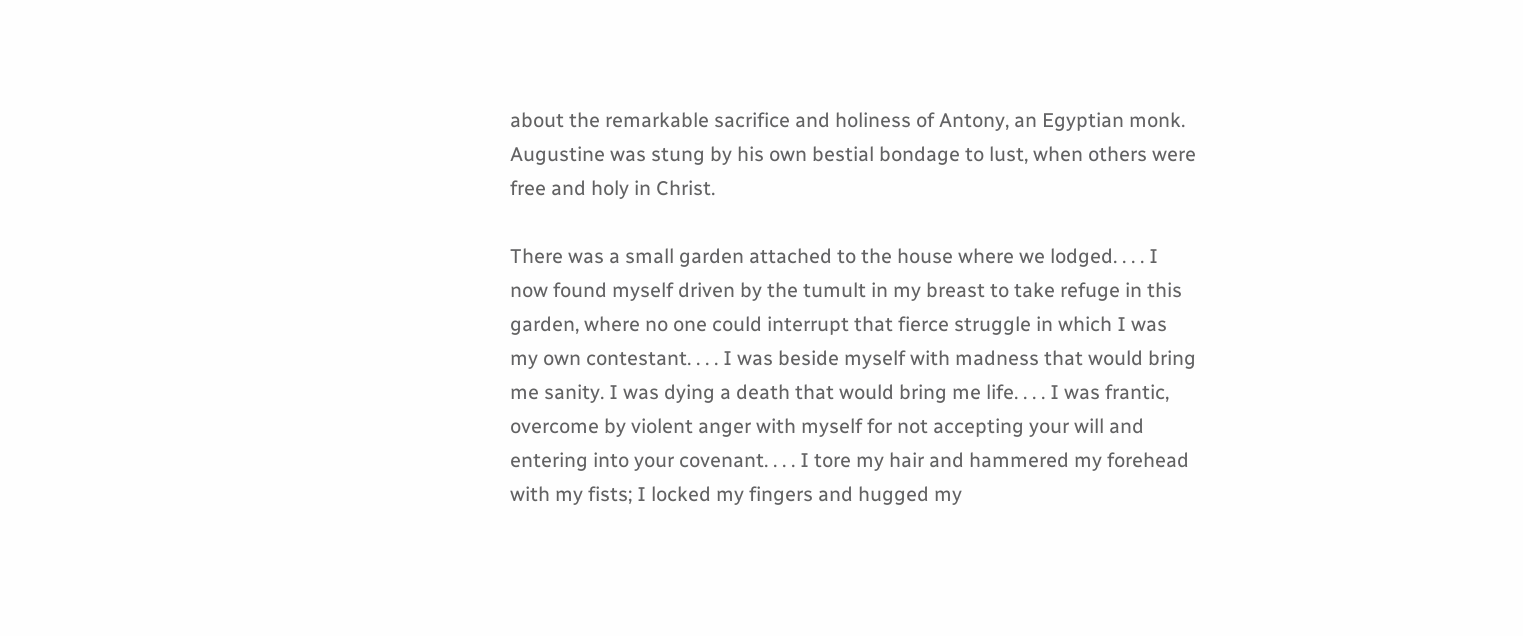about the remarkable sacrifice and holiness of Antony, an Egyptian monk. Augustine was stung by his own bestial bondage to lust, when others were free and holy in Christ.

There was a small garden attached to the house where we lodged. . . . I now found myself driven by the tumult in my breast to take refuge in this garden, where no one could interrupt that fierce struggle in which I was my own contestant. . . . I was beside myself with madness that would bring me sanity. I was dying a death that would bring me life. . . . I was frantic, overcome by violent anger with myself for not accepting your will and entering into your covenant. . . . I tore my hair and hammered my forehead with my fists; I locked my fingers and hugged my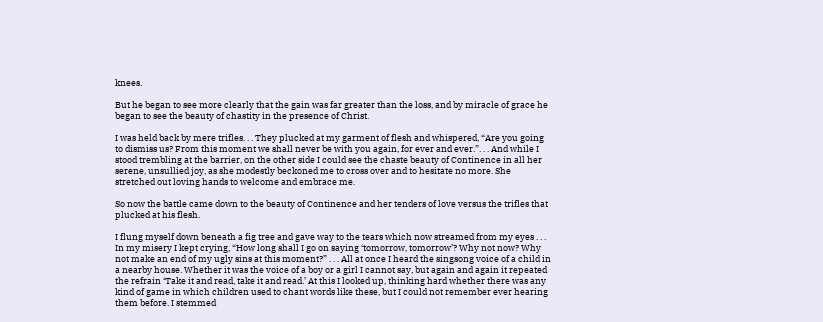knees.

But he began to see more clearly that the gain was far greater than the loss, and by miracle of grace he began to see the beauty of chastity in the presence of Christ.

I was held back by mere trifles. . . They plucked at my garment of flesh and whispered, “Are you going to dismiss us? From this moment we shall never be with you again, for ever and ever.”. . . And while I stood trembling at the barrier, on the other side I could see the chaste beauty of Continence in all her serene, unsullied joy, as she modestly beckoned me to cross over and to hesitate no more. She stretched out loving hands to welcome and embrace me.

So now the battle came down to the beauty of Continence and her tenders of love versus the trifles that plucked at his flesh.

I flung myself down beneath a fig tree and gave way to the tears which now streamed from my eyes . . . In my misery I kept crying, “How long shall I go on saying ‘tomorrow, tomorrow’? Why not now? Why not make an end of my ugly sins at this moment?” . . . All at once I heard the singsong voice of a child in a nearby house. Whether it was the voice of a boy or a girl I cannot say, but again and again it repeated the refrain ‘Take it and read, take it and read.’ At this I looked up, thinking hard whether there was any kind of game in which children used to chant words like these, but I could not remember ever hearing them before. I stemmed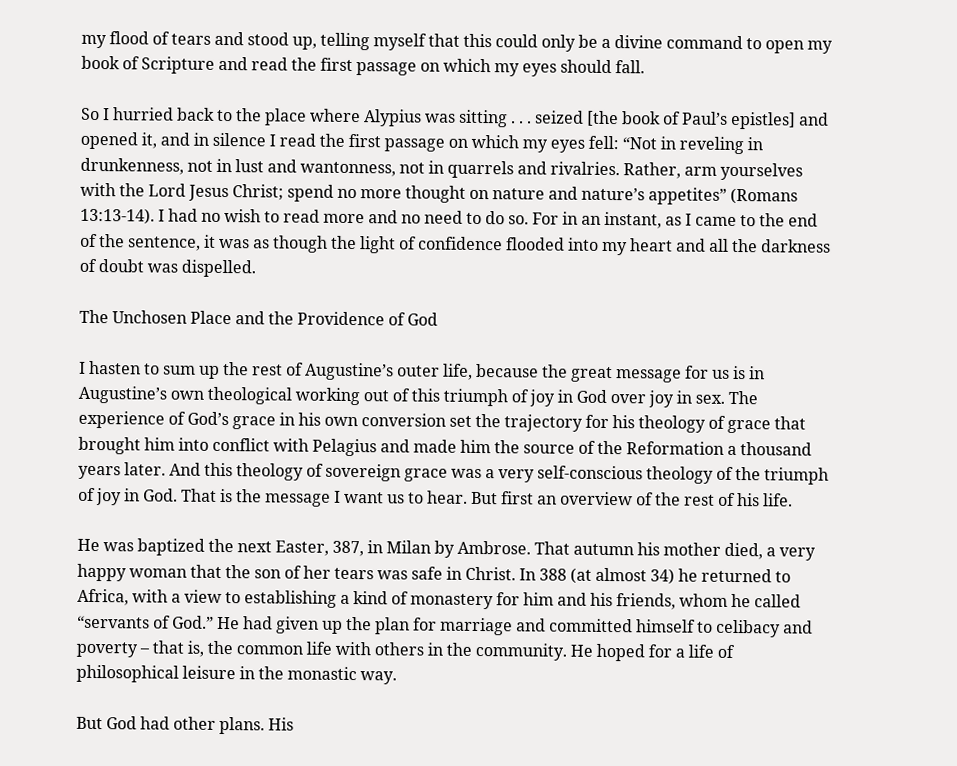my flood of tears and stood up, telling myself that this could only be a divine command to open my book of Scripture and read the first passage on which my eyes should fall.

So I hurried back to the place where Alypius was sitting . . . seized [the book of Paul’s epistles] and opened it, and in silence I read the first passage on which my eyes fell: “Not in reveling in drunkenness, not in lust and wantonness, not in quarrels and rivalries. Rather, arm yourselves with the Lord Jesus Christ; spend no more thought on nature and nature’s appetites” (Romans 13:13-14). I had no wish to read more and no need to do so. For in an instant, as I came to the end of the sentence, it was as though the light of confidence flooded into my heart and all the darkness of doubt was dispelled.

The Unchosen Place and the Providence of God

I hasten to sum up the rest of Augustine’s outer life, because the great message for us is in Augustine’s own theological working out of this triumph of joy in God over joy in sex. The experience of God’s grace in his own conversion set the trajectory for his theology of grace that brought him into conflict with Pelagius and made him the source of the Reformation a thousand years later. And this theology of sovereign grace was a very self-conscious theology of the triumph of joy in God. That is the message I want us to hear. But first an overview of the rest of his life.

He was baptized the next Easter, 387, in Milan by Ambrose. That autumn his mother died, a very happy woman that the son of her tears was safe in Christ. In 388 (at almost 34) he returned to Africa, with a view to establishing a kind of monastery for him and his friends, whom he called “servants of God.” He had given up the plan for marriage and committed himself to celibacy and poverty – that is, the common life with others in the community. He hoped for a life of philosophical leisure in the monastic way.

But God had other plans. His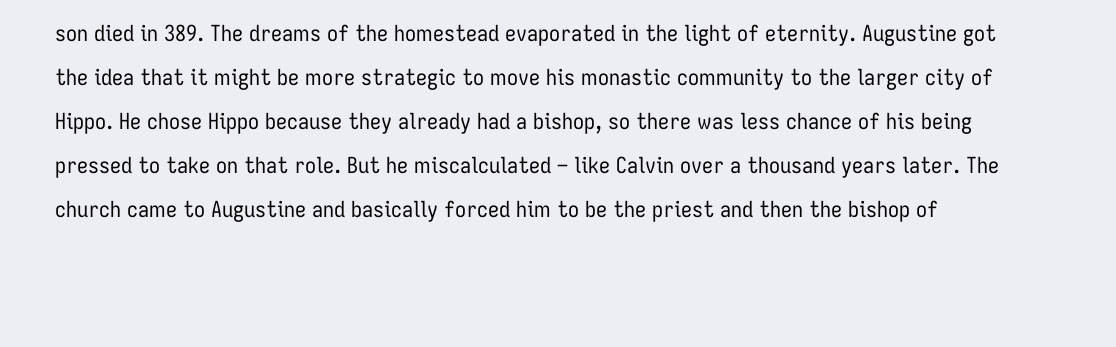son died in 389. The dreams of the homestead evaporated in the light of eternity. Augustine got the idea that it might be more strategic to move his monastic community to the larger city of Hippo. He chose Hippo because they already had a bishop, so there was less chance of his being pressed to take on that role. But he miscalculated – like Calvin over a thousand years later. The church came to Augustine and basically forced him to be the priest and then the bishop of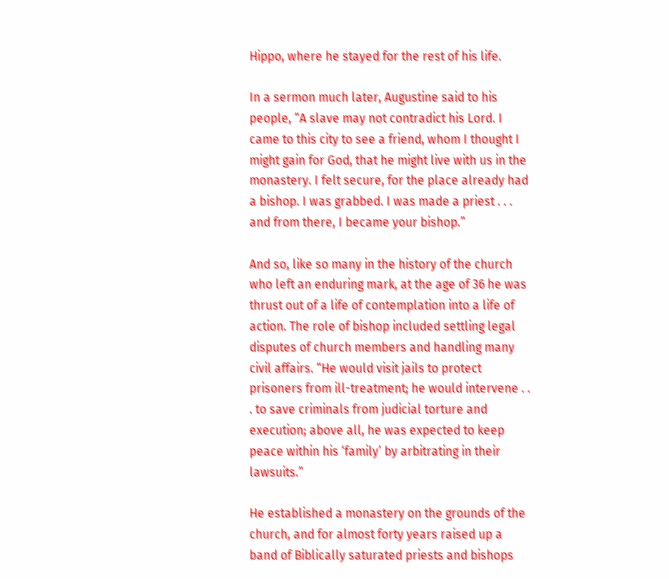Hippo, where he stayed for the rest of his life.

In a sermon much later, Augustine said to his people, “A slave may not contradict his Lord. I came to this city to see a friend, whom I thought I might gain for God, that he might live with us in the monastery. I felt secure, for the place already had a bishop. I was grabbed. I was made a priest . . . and from there, I became your bishop.”

And so, like so many in the history of the church who left an enduring mark, at the age of 36 he was thrust out of a life of contemplation into a life of action. The role of bishop included settling legal disputes of church members and handling many civil affairs. “He would visit jails to protect prisoners from ill-treatment; he would intervene . . . to save criminals from judicial torture and execution; above all, he was expected to keep peace within his ‘family’ by arbitrating in their lawsuits.”

He established a monastery on the grounds of the church, and for almost forty years raised up a band of Biblically saturated priests and bishops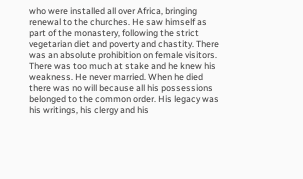who were installed all over Africa, bringing renewal to the churches. He saw himself as part of the monastery, following the strict vegetarian diet and poverty and chastity. There was an absolute prohibition on female visitors. There was too much at stake and he knew his weakness. He never married. When he died there was no will because all his possessions belonged to the common order. His legacy was his writings, his clergy and his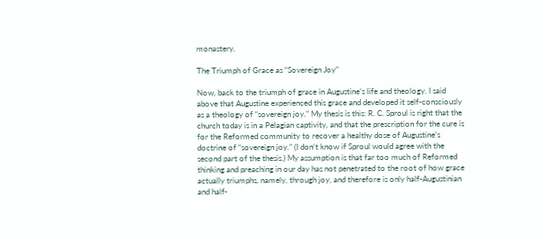monastery.

The Triumph of Grace as “Sovereign Joy”

Now, back to the triumph of grace in Augustine’s life and theology. I said above that Augustine experienced this grace and developed it self-consciously as a theology of “sovereign joy.” My thesis is this: R. C. Sproul is right that the church today is in a Pelagian captivity, and that the prescription for the cure is for the Reformed community to recover a healthy dose of Augustine’s doctrine of “sovereign joy.” (I don’t know if Sproul would agree with the second part of the thesis.) My assumption is that far too much of Reformed thinking and preaching in our day has not penetrated to the root of how grace actually triumphs, namely, through joy, and therefore is only half-Augustinian and half-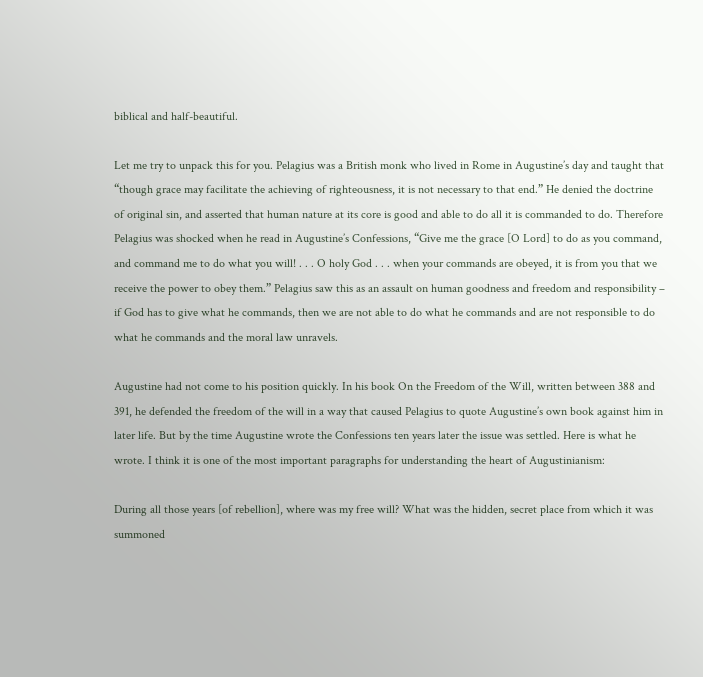biblical and half-beautiful.

Let me try to unpack this for you. Pelagius was a British monk who lived in Rome in Augustine’s day and taught that “though grace may facilitate the achieving of righteousness, it is not necessary to that end.” He denied the doctrine of original sin, and asserted that human nature at its core is good and able to do all it is commanded to do. Therefore Pelagius was shocked when he read in Augustine’s Confessions, “Give me the grace [O Lord] to do as you command, and command me to do what you will! . . . O holy God . . . when your commands are obeyed, it is from you that we receive the power to obey them.” Pelagius saw this as an assault on human goodness and freedom and responsibility – if God has to give what he commands, then we are not able to do what he commands and are not responsible to do what he commands and the moral law unravels.

Augustine had not come to his position quickly. In his book On the Freedom of the Will, written between 388 and 391, he defended the freedom of the will in a way that caused Pelagius to quote Augustine’s own book against him in later life. But by the time Augustine wrote the Confessions ten years later the issue was settled. Here is what he wrote. I think it is one of the most important paragraphs for understanding the heart of Augustinianism:

During all those years [of rebellion], where was my free will? What was the hidden, secret place from which it was summoned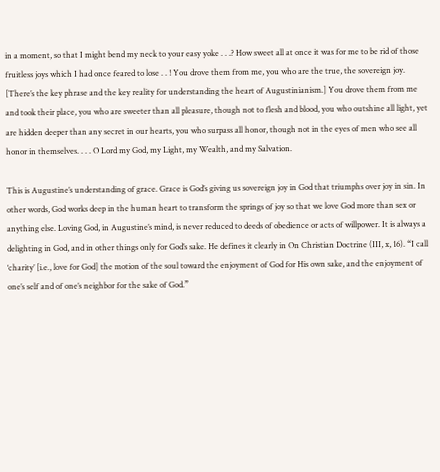in a moment, so that I might bend my neck to your easy yoke . . .? How sweet all at once it was for me to be rid of those fruitless joys which I had once feared to lose . . ! You drove them from me, you who are the true, the sovereign joy. [There’s the key phrase and the key reality for understanding the heart of Augustinianism.] You drove them from me and took their place, you who are sweeter than all pleasure, though not to flesh and blood, you who outshine all light, yet are hidden deeper than any secret in our hearts, you who surpass all honor, though not in the eyes of men who see all honor in themselves. . . . O Lord my God, my Light, my Wealth, and my Salvation.

This is Augustine’s understanding of grace. Grace is God’s giving us sovereign joy in God that triumphs over joy in sin. In other words, God works deep in the human heart to transform the springs of joy so that we love God more than sex or anything else. Loving God, in Augustine’s mind, is never reduced to deeds of obedience or acts of willpower. It is always a delighting in God, and in other things only for God’s sake. He defines it clearly in On Christian Doctrine (III, x, 16). “I call ‘charity’ [i.e., love for God] the motion of the soul toward the enjoyment of God for His own sake, and the enjoyment of one’s self and of one’s neighbor for the sake of God.”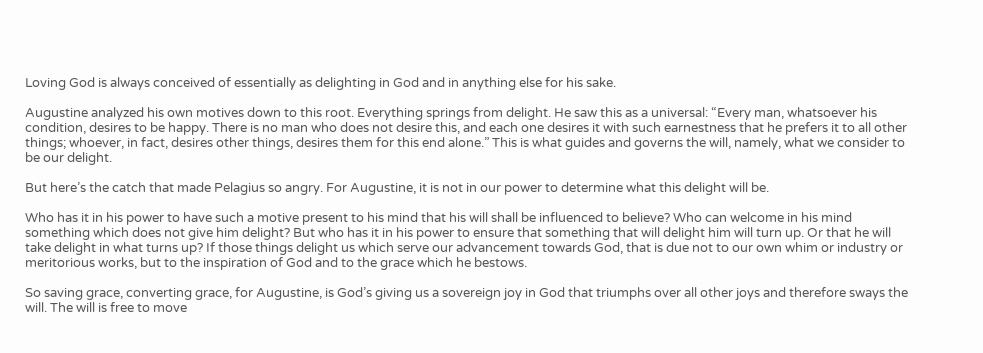Loving God is always conceived of essentially as delighting in God and in anything else for his sake.

Augustine analyzed his own motives down to this root. Everything springs from delight. He saw this as a universal: “Every man, whatsoever his condition, desires to be happy. There is no man who does not desire this, and each one desires it with such earnestness that he prefers it to all other things; whoever, in fact, desires other things, desires them for this end alone.” This is what guides and governs the will, namely, what we consider to be our delight.

But here’s the catch that made Pelagius so angry. For Augustine, it is not in our power to determine what this delight will be.

Who has it in his power to have such a motive present to his mind that his will shall be influenced to believe? Who can welcome in his mind something which does not give him delight? But who has it in his power to ensure that something that will delight him will turn up. Or that he will take delight in what turns up? If those things delight us which serve our advancement towards God, that is due not to our own whim or industry or meritorious works, but to the inspiration of God and to the grace which he bestows.

So saving grace, converting grace, for Augustine, is God’s giving us a sovereign joy in God that triumphs over all other joys and therefore sways the will. The will is free to move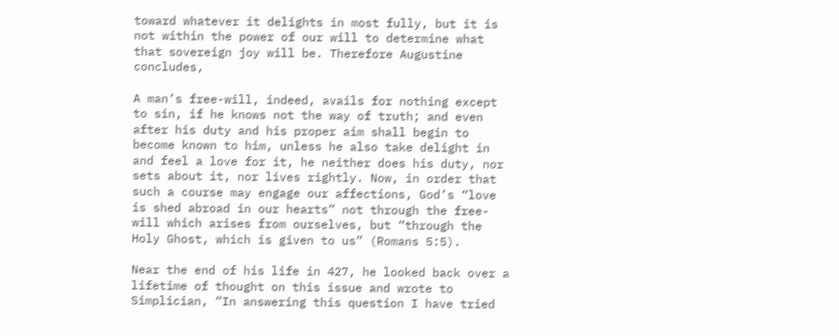toward whatever it delights in most fully, but it is not within the power of our will to determine what that sovereign joy will be. Therefore Augustine concludes,

A man’s free-will, indeed, avails for nothing except to sin, if he knows not the way of truth; and even after his duty and his proper aim shall begin to become known to him, unless he also take delight in and feel a love for it, he neither does his duty, nor sets about it, nor lives rightly. Now, in order that such a course may engage our affections, God’s “love is shed abroad in our hearts” not through the free-will which arises from ourselves, but “through the Holy Ghost, which is given to us” (Romans 5:5).

Near the end of his life in 427, he looked back over a lifetime of thought on this issue and wrote to Simplician, “In answering this question I have tried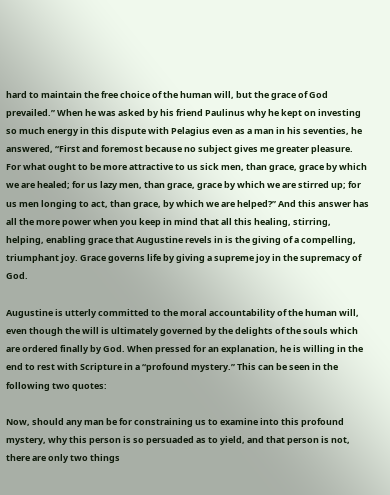hard to maintain the free choice of the human will, but the grace of God prevailed.” When he was asked by his friend Paulinus why he kept on investing so much energy in this dispute with Pelagius even as a man in his seventies, he answered, “First and foremost because no subject gives me greater pleasure. For what ought to be more attractive to us sick men, than grace, grace by which we are healed; for us lazy men, than grace, grace by which we are stirred up; for us men longing to act, than grace, by which we are helped?” And this answer has all the more power when you keep in mind that all this healing, stirring, helping, enabling grace that Augustine revels in is the giving of a compelling, triumphant joy. Grace governs life by giving a supreme joy in the supremacy of God.

Augustine is utterly committed to the moral accountability of the human will, even though the will is ultimately governed by the delights of the souls which are ordered finally by God. When pressed for an explanation, he is willing in the end to rest with Scripture in a “profound mystery.” This can be seen in the following two quotes:

Now, should any man be for constraining us to examine into this profound mystery, why this person is so persuaded as to yield, and that person is not, there are only two things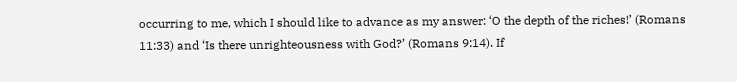occurring to me, which I should like to advance as my answer: ‘O the depth of the riches!’ (Romans 11:33) and ‘Is there unrighteousness with God?’ (Romans 9:14). If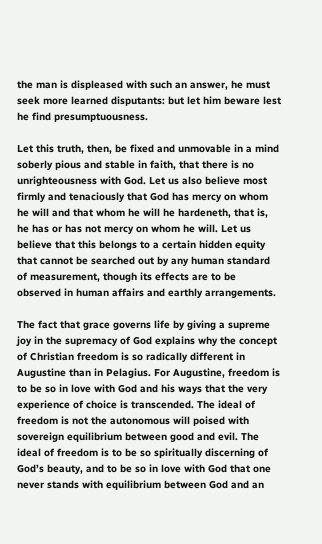the man is displeased with such an answer, he must seek more learned disputants: but let him beware lest he find presumptuousness.

Let this truth, then, be fixed and unmovable in a mind soberly pious and stable in faith, that there is no unrighteousness with God. Let us also believe most firmly and tenaciously that God has mercy on whom he will and that whom he will he hardeneth, that is, he has or has not mercy on whom he will. Let us believe that this belongs to a certain hidden equity that cannot be searched out by any human standard of measurement, though its effects are to be observed in human affairs and earthly arrangements.

The fact that grace governs life by giving a supreme joy in the supremacy of God explains why the concept of Christian freedom is so radically different in Augustine than in Pelagius. For Augustine, freedom is to be so in love with God and his ways that the very experience of choice is transcended. The ideal of freedom is not the autonomous will poised with sovereign equilibrium between good and evil. The ideal of freedom is to be so spiritually discerning of God’s beauty, and to be so in love with God that one never stands with equilibrium between God and an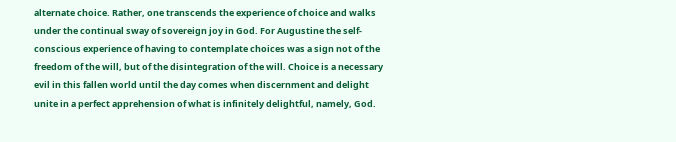alternate choice. Rather, one transcends the experience of choice and walks under the continual sway of sovereign joy in God. For Augustine the self-conscious experience of having to contemplate choices was a sign not of the freedom of the will, but of the disintegration of the will. Choice is a necessary evil in this fallen world until the day comes when discernment and delight unite in a perfect apprehension of what is infinitely delightful, namely, God.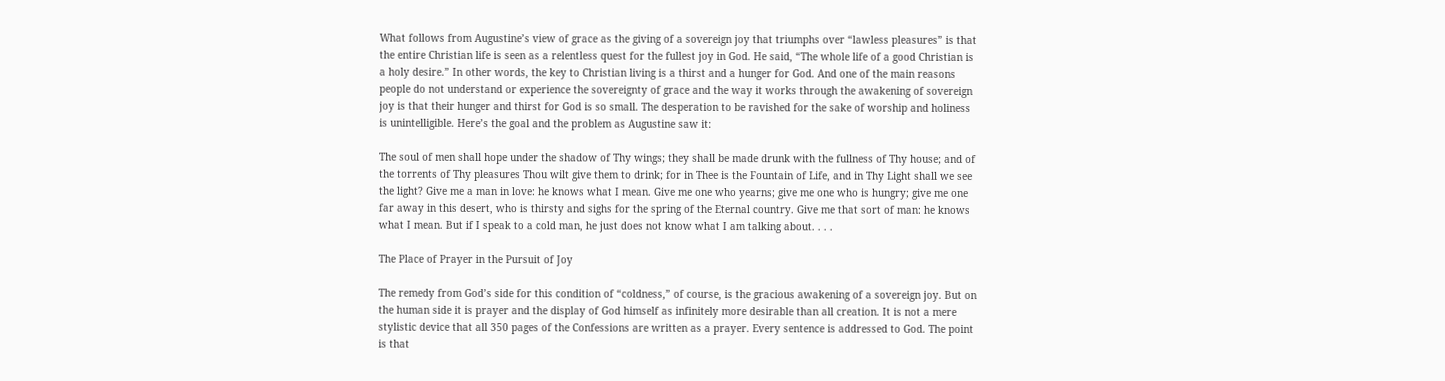What follows from Augustine’s view of grace as the giving of a sovereign joy that triumphs over “lawless pleasures” is that the entire Christian life is seen as a relentless quest for the fullest joy in God. He said, “The whole life of a good Christian is a holy desire.” In other words, the key to Christian living is a thirst and a hunger for God. And one of the main reasons people do not understand or experience the sovereignty of grace and the way it works through the awakening of sovereign joy is that their hunger and thirst for God is so small. The desperation to be ravished for the sake of worship and holiness is unintelligible. Here’s the goal and the problem as Augustine saw it:

The soul of men shall hope under the shadow of Thy wings; they shall be made drunk with the fullness of Thy house; and of the torrents of Thy pleasures Thou wilt give them to drink; for in Thee is the Fountain of Life, and in Thy Light shall we see the light? Give me a man in love: he knows what I mean. Give me one who yearns; give me one who is hungry; give me one far away in this desert, who is thirsty and sighs for the spring of the Eternal country. Give me that sort of man: he knows what I mean. But if I speak to a cold man, he just does not know what I am talking about. . . .

The Place of Prayer in the Pursuit of Joy

The remedy from God’s side for this condition of “coldness,” of course, is the gracious awakening of a sovereign joy. But on the human side it is prayer and the display of God himself as infinitely more desirable than all creation. It is not a mere stylistic device that all 350 pages of the Confessions are written as a prayer. Every sentence is addressed to God. The point is that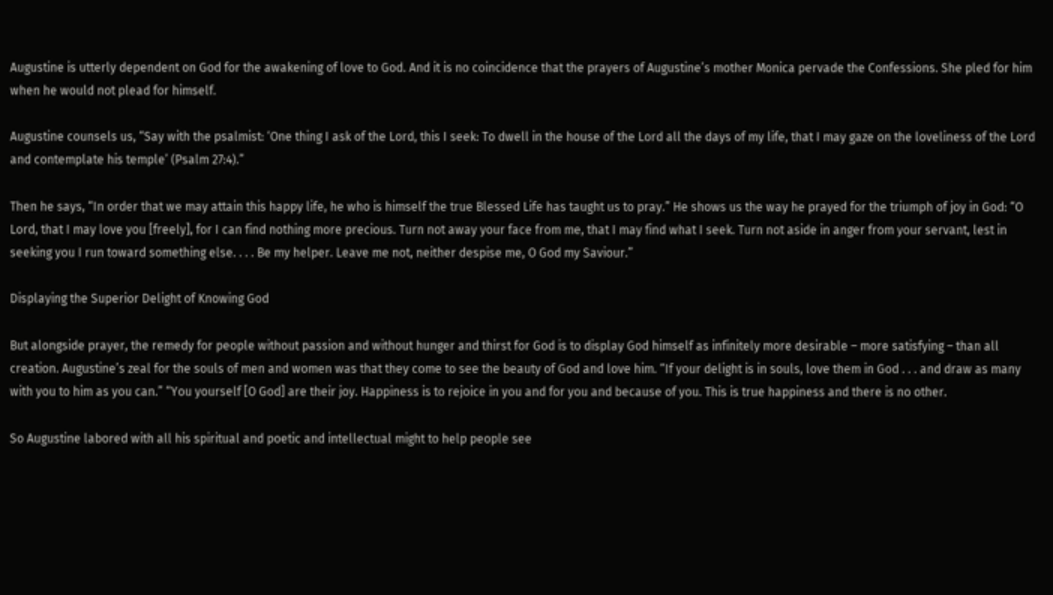Augustine is utterly dependent on God for the awakening of love to God. And it is no coincidence that the prayers of Augustine’s mother Monica pervade the Confessions. She pled for him when he would not plead for himself.

Augustine counsels us, “Say with the psalmist: ‘One thing I ask of the Lord, this I seek: To dwell in the house of the Lord all the days of my life, that I may gaze on the loveliness of the Lord and contemplate his temple’ (Psalm 27:4).”

Then he says, “In order that we may attain this happy life, he who is himself the true Blessed Life has taught us to pray.” He shows us the way he prayed for the triumph of joy in God: “O Lord, that I may love you [freely], for I can find nothing more precious. Turn not away your face from me, that I may find what I seek. Turn not aside in anger from your servant, lest in seeking you I run toward something else. . . . Be my helper. Leave me not, neither despise me, O God my Saviour.”

Displaying the Superior Delight of Knowing God

But alongside prayer, the remedy for people without passion and without hunger and thirst for God is to display God himself as infinitely more desirable – more satisfying – than all creation. Augustine’s zeal for the souls of men and women was that they come to see the beauty of God and love him. “If your delight is in souls, love them in God . . . and draw as many with you to him as you can.” “You yourself [O God] are their joy. Happiness is to rejoice in you and for you and because of you. This is true happiness and there is no other.

So Augustine labored with all his spiritual and poetic and intellectual might to help people see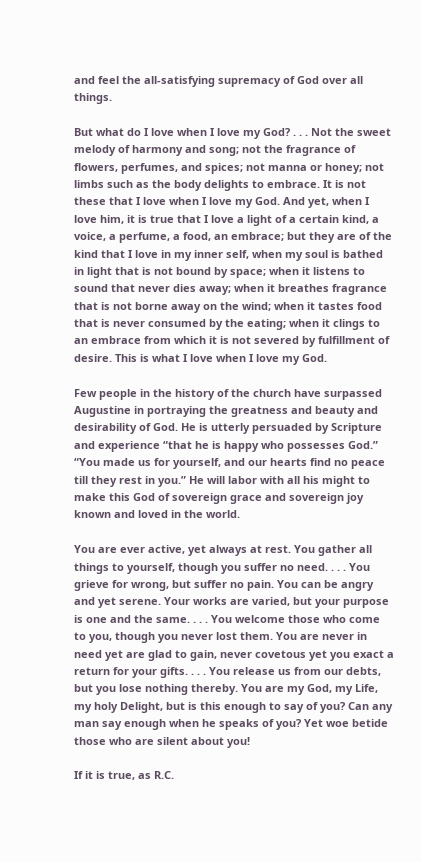and feel the all-satisfying supremacy of God over all things.

But what do I love when I love my God? . . . Not the sweet melody of harmony and song; not the fragrance of flowers, perfumes, and spices; not manna or honey; not limbs such as the body delights to embrace. It is not these that I love when I love my God. And yet, when I love him, it is true that I love a light of a certain kind, a voice, a perfume, a food, an embrace; but they are of the kind that I love in my inner self, when my soul is bathed in light that is not bound by space; when it listens to sound that never dies away; when it breathes fragrance that is not borne away on the wind; when it tastes food that is never consumed by the eating; when it clings to an embrace from which it is not severed by fulfillment of desire. This is what I love when I love my God.

Few people in the history of the church have surpassed Augustine in portraying the greatness and beauty and desirability of God. He is utterly persuaded by Scripture and experience “that he is happy who possesses God.” “You made us for yourself, and our hearts find no peace till they rest in you.” He will labor with all his might to make this God of sovereign grace and sovereign joy known and loved in the world.

You are ever active, yet always at rest. You gather all things to yourself, though you suffer no need. . . . You grieve for wrong, but suffer no pain. You can be angry and yet serene. Your works are varied, but your purpose is one and the same. . . . You welcome those who come to you, though you never lost them. You are never in need yet are glad to gain, never covetous yet you exact a return for your gifts. . . . You release us from our debts, but you lose nothing thereby. You are my God, my Life, my holy Delight, but is this enough to say of you? Can any man say enough when he speaks of you? Yet woe betide those who are silent about you!

If it is true, as R.C.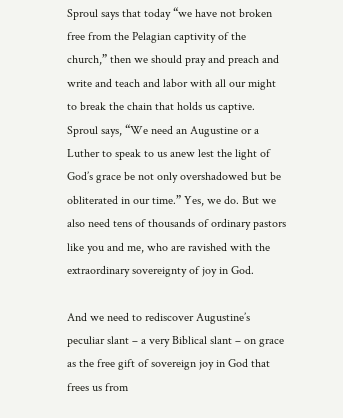Sproul says that today “we have not broken free from the Pelagian captivity of the church,” then we should pray and preach and write and teach and labor with all our might to break the chain that holds us captive. Sproul says, “We need an Augustine or a Luther to speak to us anew lest the light of God’s grace be not only overshadowed but be obliterated in our time.” Yes, we do. But we also need tens of thousands of ordinary pastors like you and me, who are ravished with the extraordinary sovereignty of joy in God.

And we need to rediscover Augustine’s peculiar slant – a very Biblical slant – on grace as the free gift of sovereign joy in God that frees us from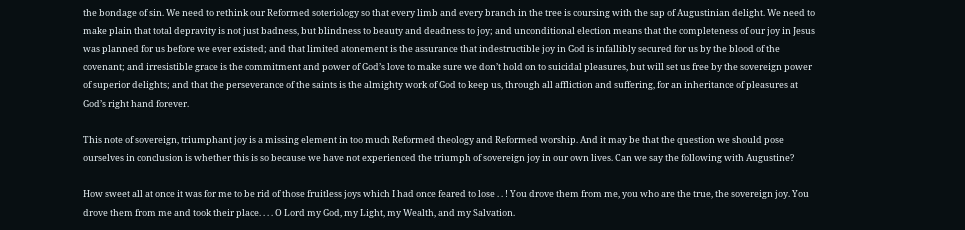the bondage of sin. We need to rethink our Reformed soteriology so that every limb and every branch in the tree is coursing with the sap of Augustinian delight. We need to make plain that total depravity is not just badness, but blindness to beauty and deadness to joy; and unconditional election means that the completeness of our joy in Jesus was planned for us before we ever existed; and that limited atonement is the assurance that indestructible joy in God is infallibly secured for us by the blood of the covenant; and irresistible grace is the commitment and power of God’s love to make sure we don’t hold on to suicidal pleasures, but will set us free by the sovereign power of superior delights; and that the perseverance of the saints is the almighty work of God to keep us, through all affliction and suffering, for an inheritance of pleasures at God’s right hand forever.

This note of sovereign, triumphant joy is a missing element in too much Reformed theology and Reformed worship. And it may be that the question we should pose ourselves in conclusion is whether this is so because we have not experienced the triumph of sovereign joy in our own lives. Can we say the following with Augustine?

How sweet all at once it was for me to be rid of those fruitless joys which I had once feared to lose . . ! You drove them from me, you who are the true, the sovereign joy. You drove them from me and took their place. . . . O Lord my God, my Light, my Wealth, and my Salvation.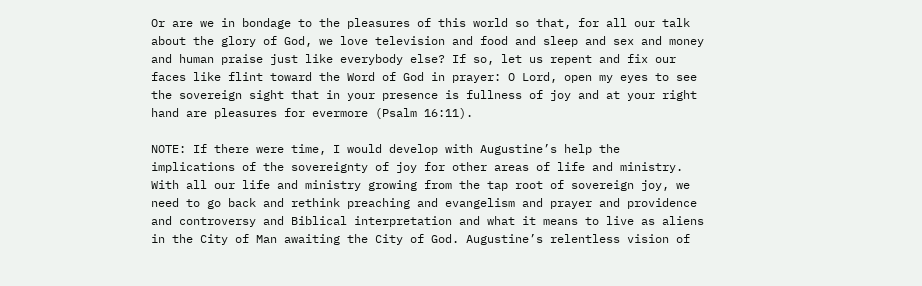Or are we in bondage to the pleasures of this world so that, for all our talk about the glory of God, we love television and food and sleep and sex and money and human praise just like everybody else? If so, let us repent and fix our faces like flint toward the Word of God in prayer: O Lord, open my eyes to see the sovereign sight that in your presence is fullness of joy and at your right hand are pleasures for evermore (Psalm 16:11).

NOTE: If there were time, I would develop with Augustine’s help the implications of the sovereignty of joy for other areas of life and ministry. With all our life and ministry growing from the tap root of sovereign joy, we need to go back and rethink preaching and evangelism and prayer and providence and controversy and Biblical interpretation and what it means to live as aliens in the City of Man awaiting the City of God. Augustine’s relentless vision of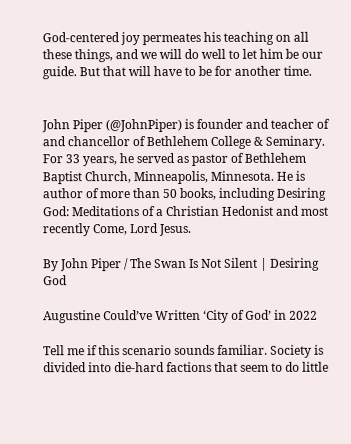God-centered joy permeates his teaching on all these things, and we will do well to let him be our guide. But that will have to be for another time.


John Piper (@JohnPiper) is founder and teacher of and chancellor of Bethlehem College & Seminary. For 33 years, he served as pastor of Bethlehem Baptist Church, Minneapolis, Minnesota. He is author of more than 50 books, including Desiring God: Meditations of a Christian Hedonist and most recently Come, Lord Jesus.

By John Piper / The Swan Is Not Silent | Desiring God

Augustine Could’ve Written ‘City of God’ in 2022

Tell me if this scenario sounds familiar. Society is divided into die-hard factions that seem to do little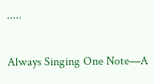.....

Always Singing One Note—A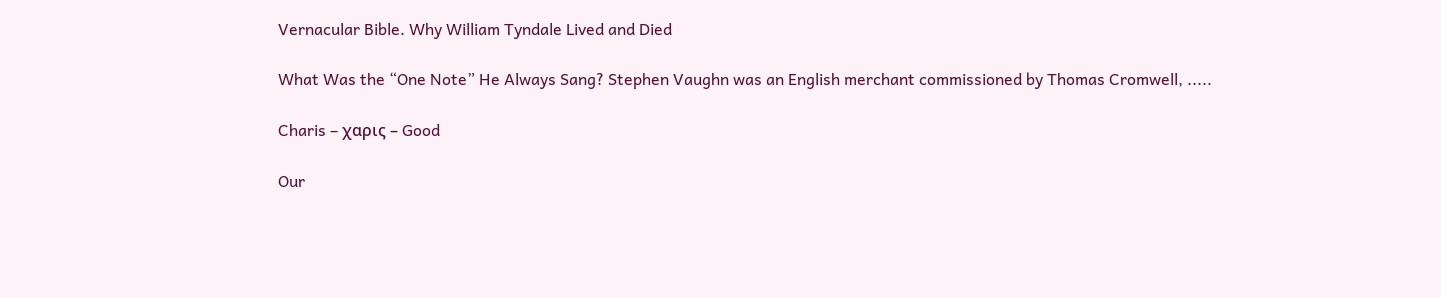Vernacular Bible. Why William Tyndale Lived and Died

What Was the “One Note” He Always Sang? Stephen Vaughn was an English merchant commissioned by Thomas Cromwell, .....

Charis – χαρις – Good

Our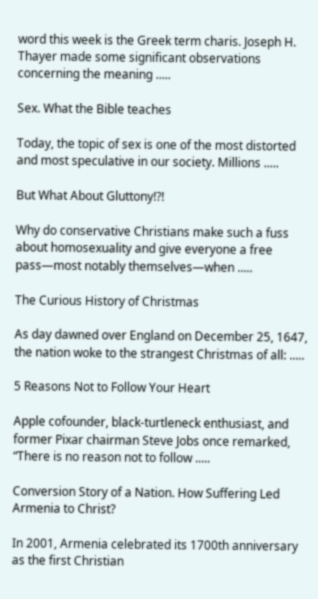word this week is the Greek term charis. Joseph H. Thayer made some significant observations concerning the meaning .....

Sex. What the Bible teaches

Today, the topic of sex is one of the most distorted and most speculative in our society. Millions .....

But What About Gluttony!?!

Why do conservative Christians make such a fuss about homosexuality and give everyone a free pass—most notably themselves—when .....

The Curious History of Christmas

As day dawned over England on December 25, 1647, the nation woke to the strangest Christmas of all: .....

5 Reasons Not to Follow Your Heart

Apple cofounder, black-turtleneck enthusiast, and former Pixar chairman Steve Jobs once remarked, “There is no reason not to follow .....

Conversion Story of a Nation. How Suffering Led Armenia to Christ?

In 2001, Armenia celebrated its 1700th anniversary as the first Christian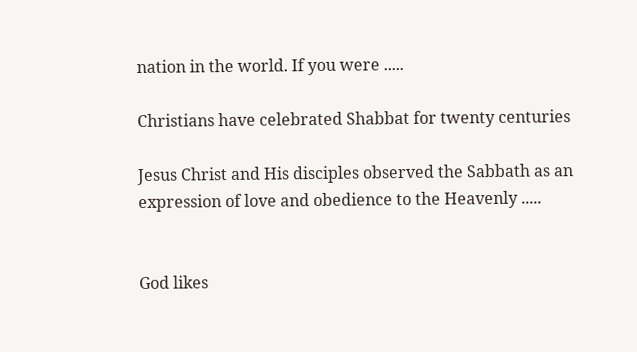nation in the world. If you were .....

Christians have celebrated Shabbat for twenty centuries

Jesus Christ and His disciples observed the Sabbath as an expression of love and obedience to the Heavenly .....


God likes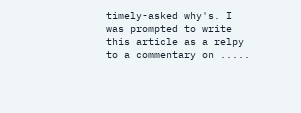timely-asked why's. I was prompted to write this article as a relpy to a commentary on .....